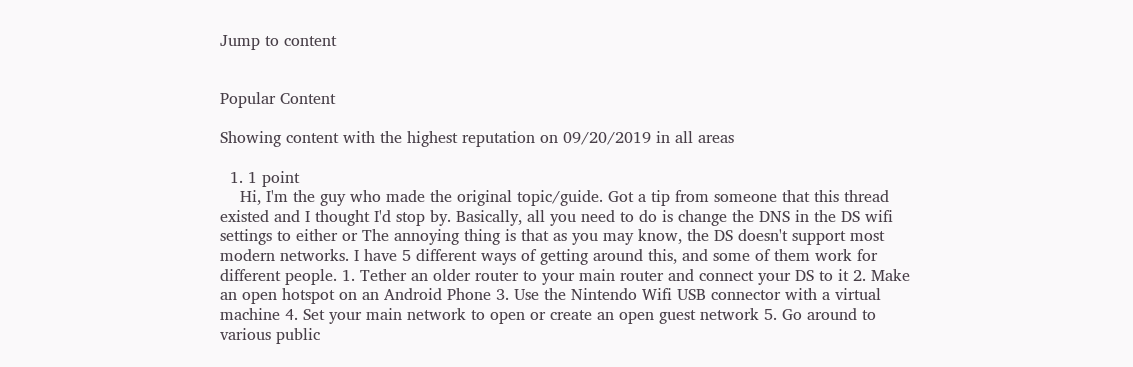Jump to content


Popular Content

Showing content with the highest reputation on 09/20/2019 in all areas

  1. 1 point
    Hi, I'm the guy who made the original topic/guide. Got a tip from someone that this thread existed and I thought I'd stop by. Basically, all you need to do is change the DNS in the DS wifi settings to either or The annoying thing is that as you may know, the DS doesn't support most modern networks. I have 5 different ways of getting around this, and some of them work for different people. 1. Tether an older router to your main router and connect your DS to it 2. Make an open hotspot on an Android Phone 3. Use the Nintendo Wifi USB connector with a virtual machine 4. Set your main network to open or create an open guest network 5. Go around to various public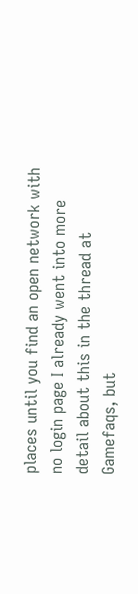places until you find an open network with no login page I already went into more detail about this in the thread at Gamefaqs, but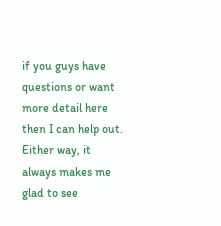if you guys have questions or want more detail here then I can help out. Either way, it always makes me glad to see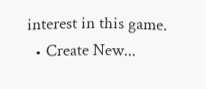interest in this game.
  • Create New...